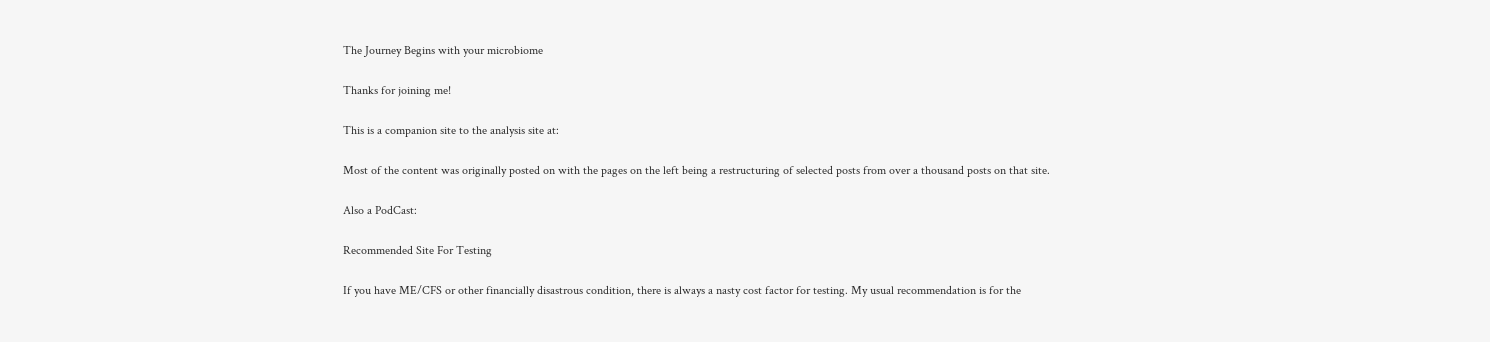The Journey Begins with your microbiome

Thanks for joining me!

This is a companion site to the analysis site at:

Most of the content was originally posted on with the pages on the left being a restructuring of selected posts from over a thousand posts on that site.

Also a PodCast:

Recommended Site For Testing

If you have ME/CFS or other financially disastrous condition, there is always a nasty cost factor for testing. My usual recommendation is for the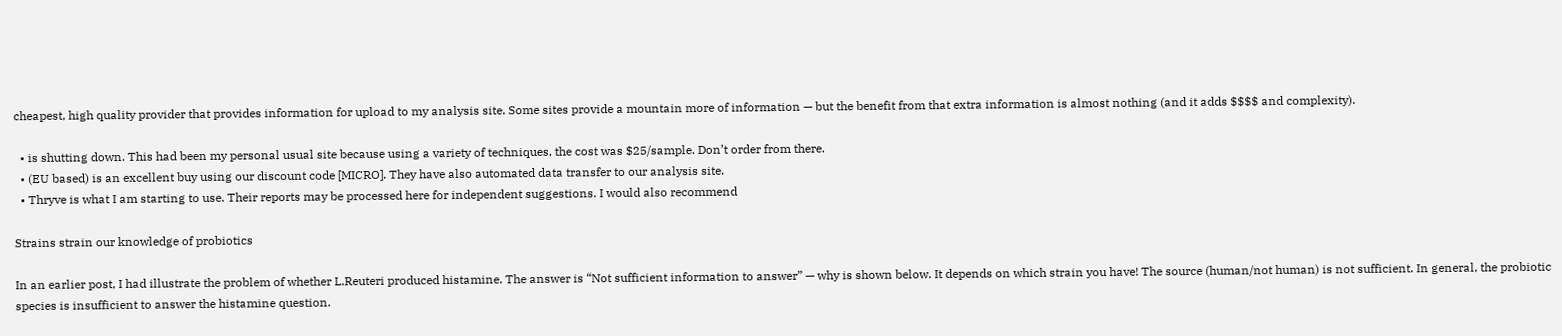cheapest, high quality provider that provides information for upload to my analysis site. Some sites provide a mountain more of information — but the benefit from that extra information is almost nothing (and it adds $$$$ and complexity).

  • is shutting down. This had been my personal usual site because using a variety of techniques, the cost was $25/sample. Don’t order from there.
  • (EU based) is an excellent buy using our discount code [MICRO]. They have also automated data transfer to our analysis site.
  • Thryve is what I am starting to use. Their reports may be processed here for independent suggestions. I would also recommend

Strains strain our knowledge of probiotics

In an earlier post, I had illustrate the problem of whether L.Reuteri produced histamine. The answer is “Not sufficient information to answer” — why is shown below. It depends on which strain you have! The source (human/not human) is not sufficient. In general, the probiotic species is insufficient to answer the histamine question.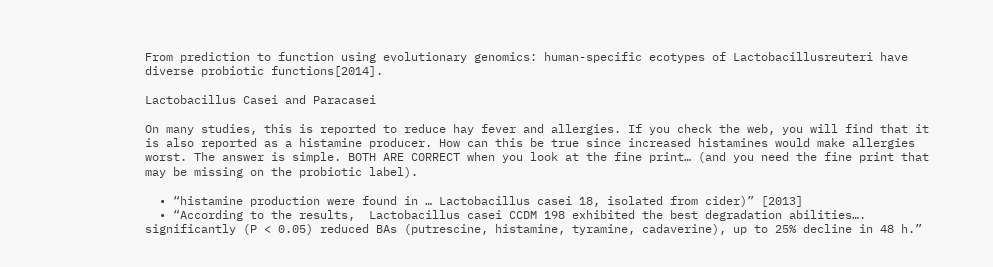From prediction to function using evolutionary genomics: human-specific ecotypes of Lactobacillusreuteri have diverse probiotic functions[2014].

Lactobacillus Casei and Paracasei

On many studies, this is reported to reduce hay fever and allergies. If you check the web, you will find that it is also reported as a histamine producer. How can this be true since increased histamines would make allergies worst. The answer is simple. BOTH ARE CORRECT when you look at the fine print… (and you need the fine print that may be missing on the probiotic label).

  • “histamine production were found in … Lactobacillus casei 18, isolated from cider)” [2013]
  • “According to the results,  Lactobacillus casei CCDM 198 exhibited the best degradation abilities…. significantly (P < 0.05) reduced BAs (putrescine, histamine, tyramine, cadaverine), up to 25% decline in 48 h.”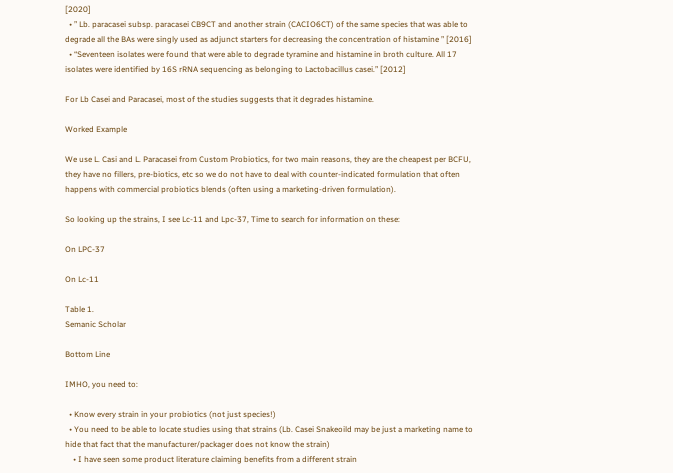[2020]
  • ” Lb. paracasei subsp. paracasei CB9CT and another strain (CACIO6CT) of the same species that was able to degrade all the BAs were singly used as adjunct starters for decreasing the concentration of histamine ” [2016]
  • “Seventeen isolates were found that were able to degrade tyramine and histamine in broth culture. All 17 isolates were identified by 16S rRNA sequencing as belonging to Lactobacillus casei.” [2012]

For Lb Casei and Paracasei, most of the studies suggests that it degrades histamine.

Worked Example

We use L. Casi and L. Paracasei from Custom Probiotics, for two main reasons, they are the cheapest per BCFU, they have no fillers, pre-biotics, etc so we do not have to deal with counter-indicated formulation that often happens with commercial probiotics blends (often using a marketing-driven formulation).

So looking up the strains, I see Lc-11 and Lpc-37, Time to search for information on these:

On LPC-37

On Lc-11

Table 1.
Semanic Scholar

Bottom Line

IMHO, you need to:

  • Know every strain in your probiotics (not just species!)
  • You need to be able to locate studies using that strains (Lb. Casei Snakeoild may be just a marketing name to hide that fact that the manufacturer/packager does not know the strain)
    • I have seen some product literature claiming benefits from a different strain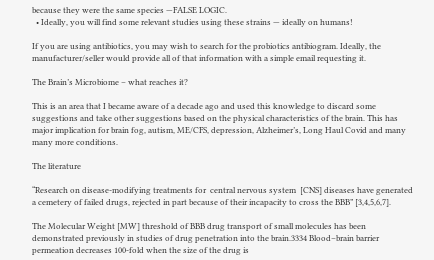because they were the same species —FALSE LOGIC.
  • Ideally, you will find some relevant studies using these strains — ideally on humans!

If you are using antibiotics, you may wish to search for the probiotics antibiogram. Ideally, the manufacturer/seller would provide all of that information with a simple email requesting it.

The Brain’s Microbiome – what reaches it?

This is an area that I became aware of a decade ago and used this knowledge to discard some suggestions and take other suggestions based on the physical characteristics of the brain. This has major implication for brain fog, autism, ME/CFS, depression, Alzheimer’s, Long Haul Covid and many many more conditions.

The literature

“Research on disease-modifying treatments for  central nervous system  [CNS] diseases have generated a cemetery of failed drugs, rejected in part because of their incapacity to cross the BBB” [3,4,5,6,7].

The Molecular Weight [MW] threshold of BBB drug transport of small molecules has been demonstrated previously in studies of drug penetration into the brain.3334 Blood–brain barrier permeation decreases 100-fold when the size of the drug is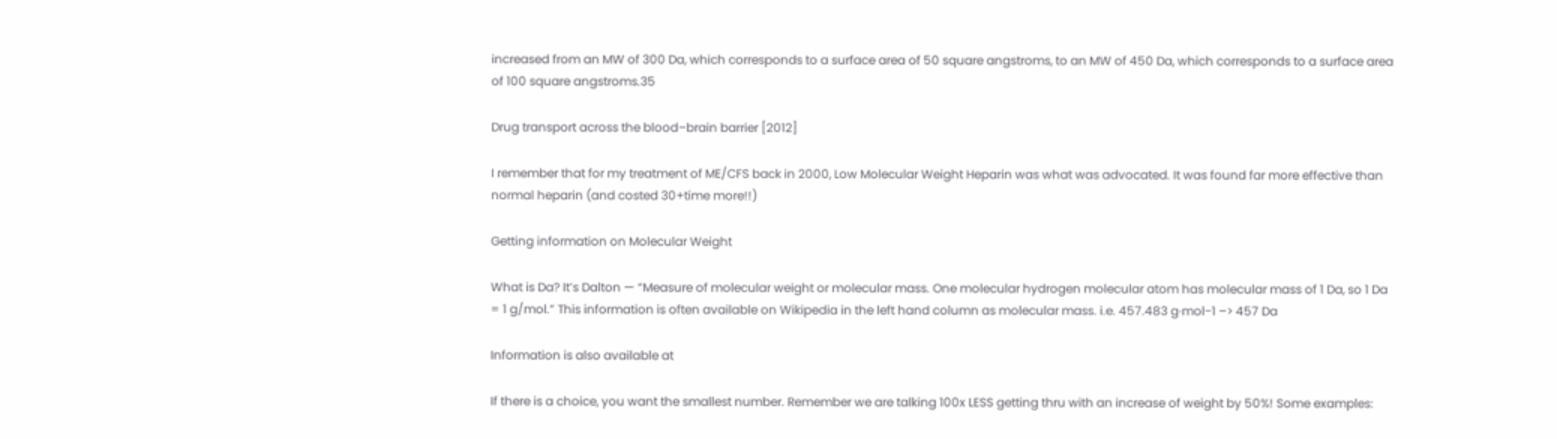increased from an MW of 300 Da, which corresponds to a surface area of 50 square angstroms, to an MW of 450 Da, which corresponds to a surface area of 100 square angstroms.35

Drug transport across the blood–brain barrier [2012]

I remember that for my treatment of ME/CFS back in 2000, Low Molecular Weight Heparin was what was advocated. It was found far more effective than normal heparin (and costed 30+time more!!)

Getting information on Molecular Weight

What is Da? It’s Dalton — “Measure of molecular weight or molecular mass. One molecular hydrogen molecular atom has molecular mass of 1 Da, so 1 Da = 1 g/mol.” This information is often available on Wikipedia in the left hand column as molecular mass. i.e. 457.483 g·mol−1 –> 457 Da

Information is also available at

If there is a choice, you want the smallest number. Remember we are talking 100x LESS getting thru with an increase of weight by 50%! Some examples: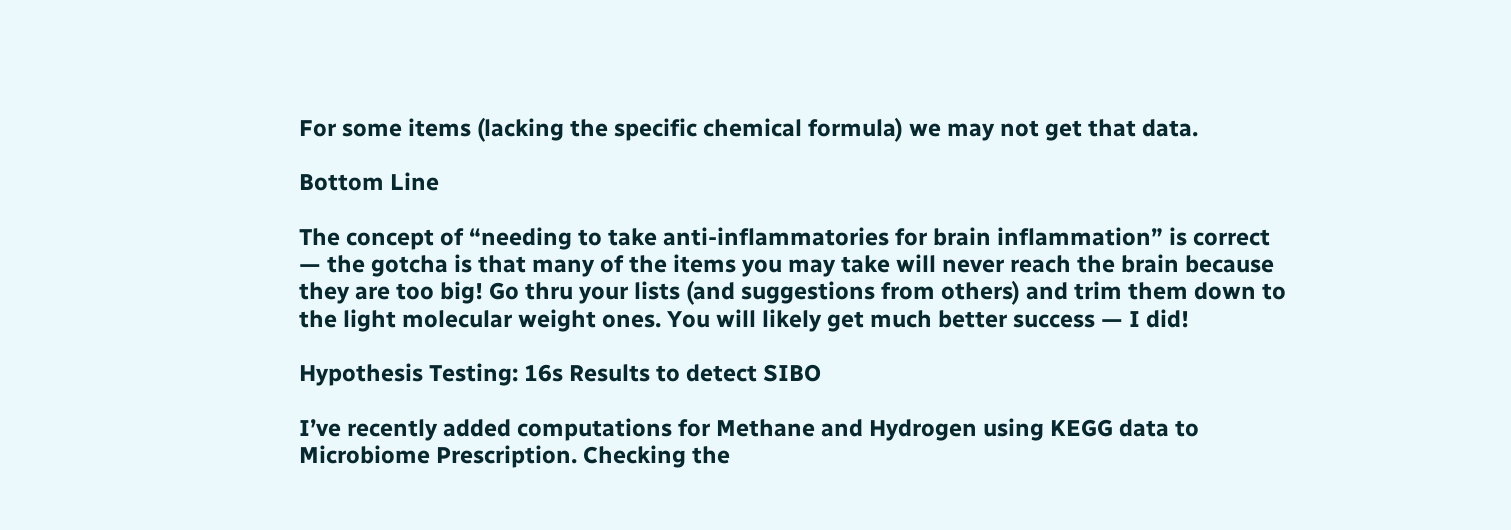For some items (lacking the specific chemical formula) we may not get that data.

Bottom Line

The concept of “needing to take anti-inflammatories for brain inflammation” is correct — the gotcha is that many of the items you may take will never reach the brain because they are too big! Go thru your lists (and suggestions from others) and trim them down to the light molecular weight ones. You will likely get much better success — I did!

Hypothesis Testing: 16s Results to detect SIBO

I’ve recently added computations for Methane and Hydrogen using KEGG data to Microbiome Prescription. Checking the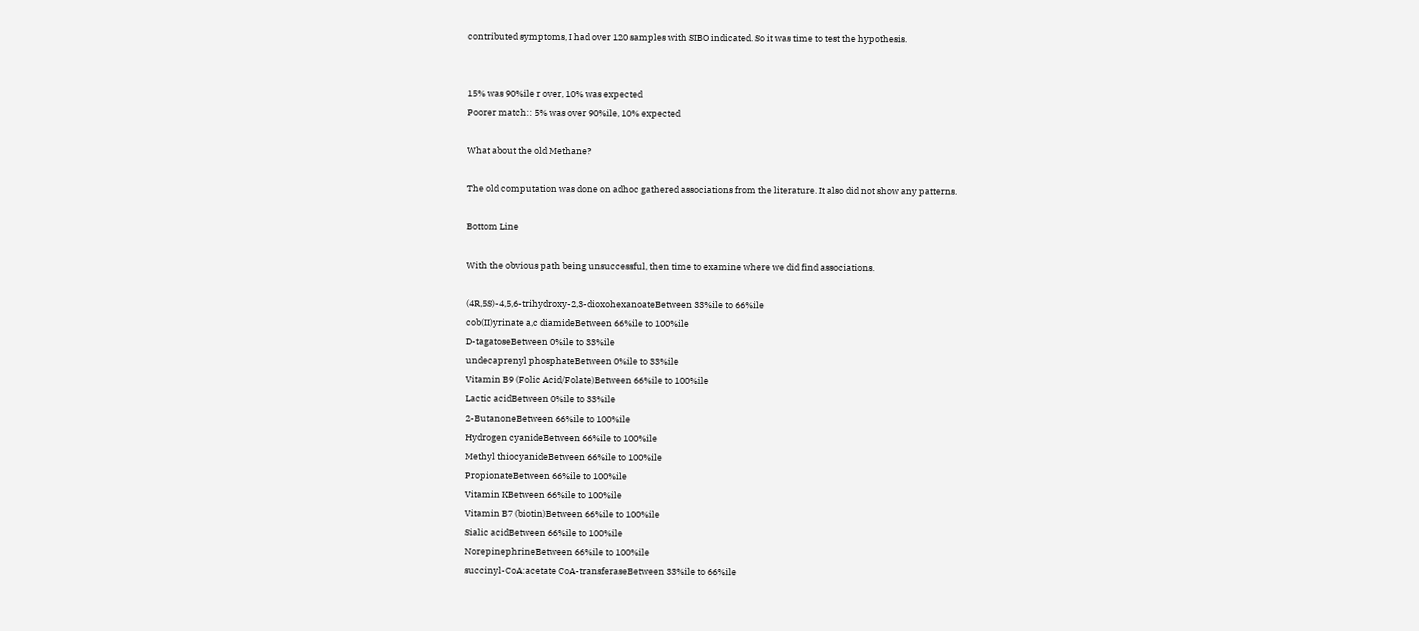contributed symptoms, I had over 120 samples with SIBO indicated. So it was time to test the hypothesis.


15% was 90%ile r over, 10% was expected
Poorer match:: 5% was over 90%ile, 10% expected

What about the old Methane?

The old computation was done on adhoc gathered associations from the literature. It also did not show any patterns.

Bottom Line

With the obvious path being unsuccessful, then time to examine where we did find associations.

(4R,5S)-4,5,6-trihydroxy-2,3-dioxohexanoateBetween 33%ile to 66%ile
cob(II)yrinate a,c diamideBetween 66%ile to 100%ile
D-tagatoseBetween 0%ile to 33%ile
undecaprenyl phosphateBetween 0%ile to 33%ile
Vitamin B9 (Folic Acid/Folate)Between 66%ile to 100%ile
Lactic acidBetween 0%ile to 33%ile
2-ButanoneBetween 66%ile to 100%ile
Hydrogen cyanideBetween 66%ile to 100%ile
Methyl thiocyanideBetween 66%ile to 100%ile
PropionateBetween 66%ile to 100%ile
Vitamin KBetween 66%ile to 100%ile
Vitamin B7 (biotin)Between 66%ile to 100%ile
Sialic acidBetween 66%ile to 100%ile
NorepinephrineBetween 66%ile to 100%ile
succinyl-CoA:acetate CoA-transferaseBetween 33%ile to 66%ile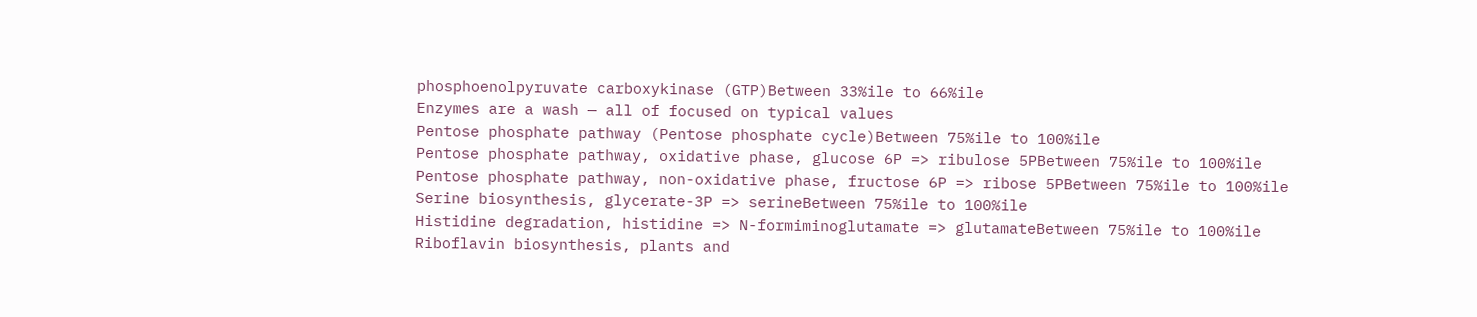phosphoenolpyruvate carboxykinase (GTP)Between 33%ile to 66%ile
Enzymes are a wash — all of focused on typical values
Pentose phosphate pathway (Pentose phosphate cycle)Between 75%ile to 100%ile
Pentose phosphate pathway, oxidative phase, glucose 6P => ribulose 5PBetween 75%ile to 100%ile
Pentose phosphate pathway, non-oxidative phase, fructose 6P => ribose 5PBetween 75%ile to 100%ile
Serine biosynthesis, glycerate-3P => serineBetween 75%ile to 100%ile
Histidine degradation, histidine => N-formiminoglutamate => glutamateBetween 75%ile to 100%ile
Riboflavin biosynthesis, plants and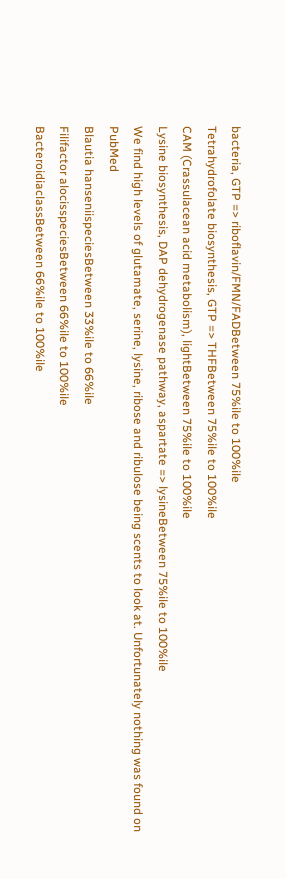bacteria, GTP => riboflavin/FMN/FADBetween 75%ile to 100%ile
Tetrahydrofolate biosynthesis, GTP => THFBetween 75%ile to 100%ile
CAM (Crassulacean acid metabolism), lightBetween 75%ile to 100%ile
Lysine biosynthesis, DAP dehydrogenase pathway, aspartate => lysineBetween 75%ile to 100%ile
We find high levels of glutamate, serine, lysine, ribose and ribulose being scents to look at. Unfortunately nothing was found on PubMed
Blautia hanseniispeciesBetween 33%ile to 66%ile
Filifactor alocisspeciesBetween 66%ile to 100%ile
BacteroidiaclassBetween 66%ile to 100%ile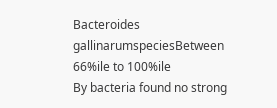Bacteroides gallinarumspeciesBetween 66%ile to 100%ile
By bacteria found no strong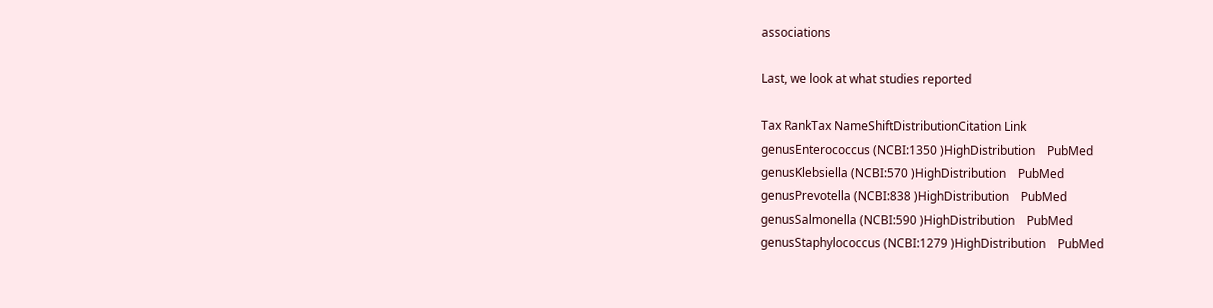associations

Last, we look at what studies reported

Tax RankTax NameShiftDistributionCitation Link
genusEnterococcus (NCBI:1350 )HighDistribution    PubMed
genusKlebsiella (NCBI:570 )HighDistribution    PubMed
genusPrevotella (NCBI:838 )HighDistribution    PubMed
genusSalmonella (NCBI:590 )HighDistribution    PubMed
genusStaphylococcus (NCBI:1279 )HighDistribution    PubMed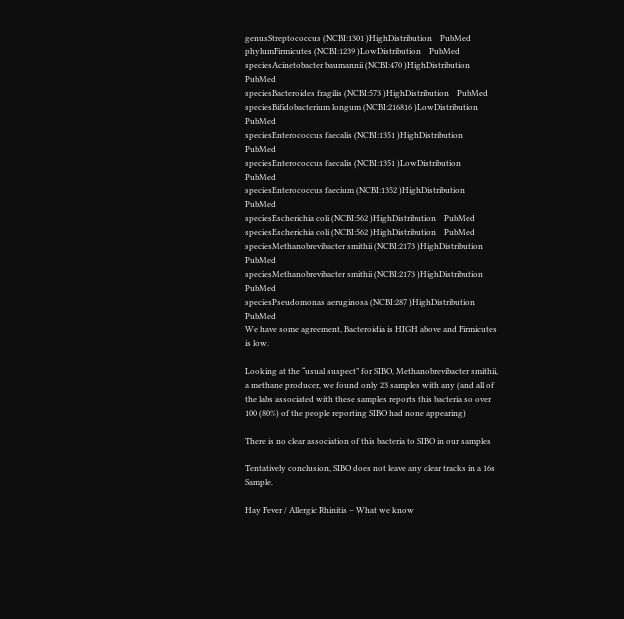genusStreptococcus (NCBI:1301 )HighDistribution    PubMed
phylumFirmicutes (NCBI:1239 )LowDistribution    PubMed
speciesAcinetobacter baumannii (NCBI:470 )HighDistribution    PubMed
speciesBacteroides fragilis (NCBI:573 )HighDistribution    PubMed
speciesBifidobacterium longum (NCBI:216816 )LowDistribution    PubMed
speciesEnterococcus faecalis (NCBI:1351 )HighDistribution    PubMed
speciesEnterococcus faecalis (NCBI:1351 )LowDistribution    PubMed
speciesEnterococcus faecium (NCBI:1352 )HighDistribution    PubMed
speciesEscherichia coli (NCBI:562 )HighDistribution    PubMed
speciesEscherichia coli (NCBI:562 )HighDistribution    PubMed
speciesMethanobrevibacter smithii (NCBI:2173 )HighDistribution    PubMed
speciesMethanobrevibacter smithii (NCBI:2173 )HighDistribution    PubMed
speciesPseudomonas aeruginosa (NCBI:287 )HighDistribution    PubMed
We have some agreement, Bacteroidia is HIGH above and Firmicutes  is low.

Looking at the “usual suspect” for SIBO, Methanobrevibacter smithii, a methane producer, we found only 23 samples with any (and all of the labs associated with these samples reports this bacteria so over 100 (80%) of the people reporting SIBO had none appearing)

There is no clear association of this bacteria to SIBO in our samples

Tentatively conclusion, SIBO does not leave any clear tracks in a 16s Sample.

Hay Fever / Allergic Rhinitis – What we know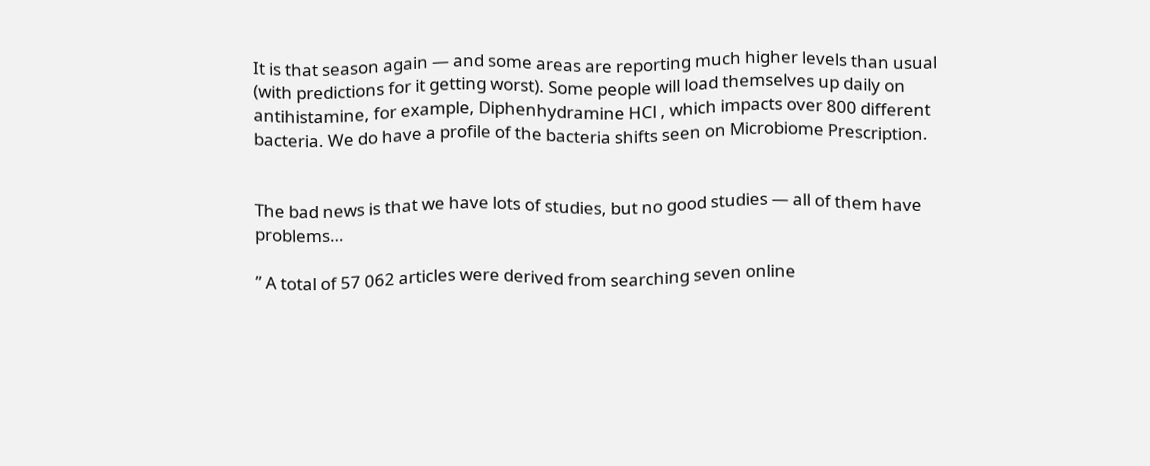It is that season again — and some areas are reporting much higher levels than usual (with predictions for it getting worst). Some people will load themselves up daily on antihistamine, for example, Diphenhydramine HCl , which impacts over 800 different bacteria. We do have a profile of the bacteria shifts seen on Microbiome Prescription.


The bad news is that we have lots of studies, but no good studies — all of them have problems…

” A total of 57 062 articles were derived from searching seven online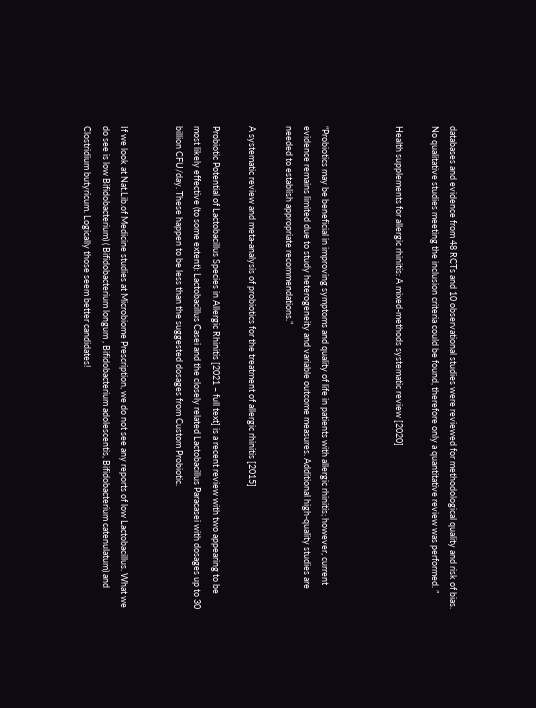databases and evidence from 48 RCTs and 10 observational studies were reviewed for methodological quality and risk of bias. No qualitative studies meeting the inclusion criteria could be found, therefore only a quantitative review was performed. ”

Health supplements for allergic rhinitis: A mixed-methods systematic review [2020]



“Probiotics may be beneficial in improving symptoms and quality of life in patients with allergic rhinitis; however, current evidence remains limited due to study heterogeneity and variable outcome measures. Additional high-quality studies are needed to establish appropriate recommendations.”

A systematic review and meta-analysis of probiotics for the treatment of allergic rhinitis [2015]

Probiotic Potential of Lactobacillus Species in Allergic Rhinitis [2021 – full text] is a recent review with two appearing to be most likely effective (to some extent): Lactobacillus Casei and the closely related Lactobacillus Paracasei with dosages up to 30 billion CFU/day. These happen to be less than the suggested dosages from Custom Probiotic.


If we look at Nat.Lib.of Medicine studies at Microbiome Prescription, we do not see any reports of low Lactobacillus. What we do see is low Bifidobacterium) ( Bifidobacterium longum , Bifidobacterium adolescentis, Bifidobacterium catenulatum) and Clostridium butyricum. Logically those seem better candidates!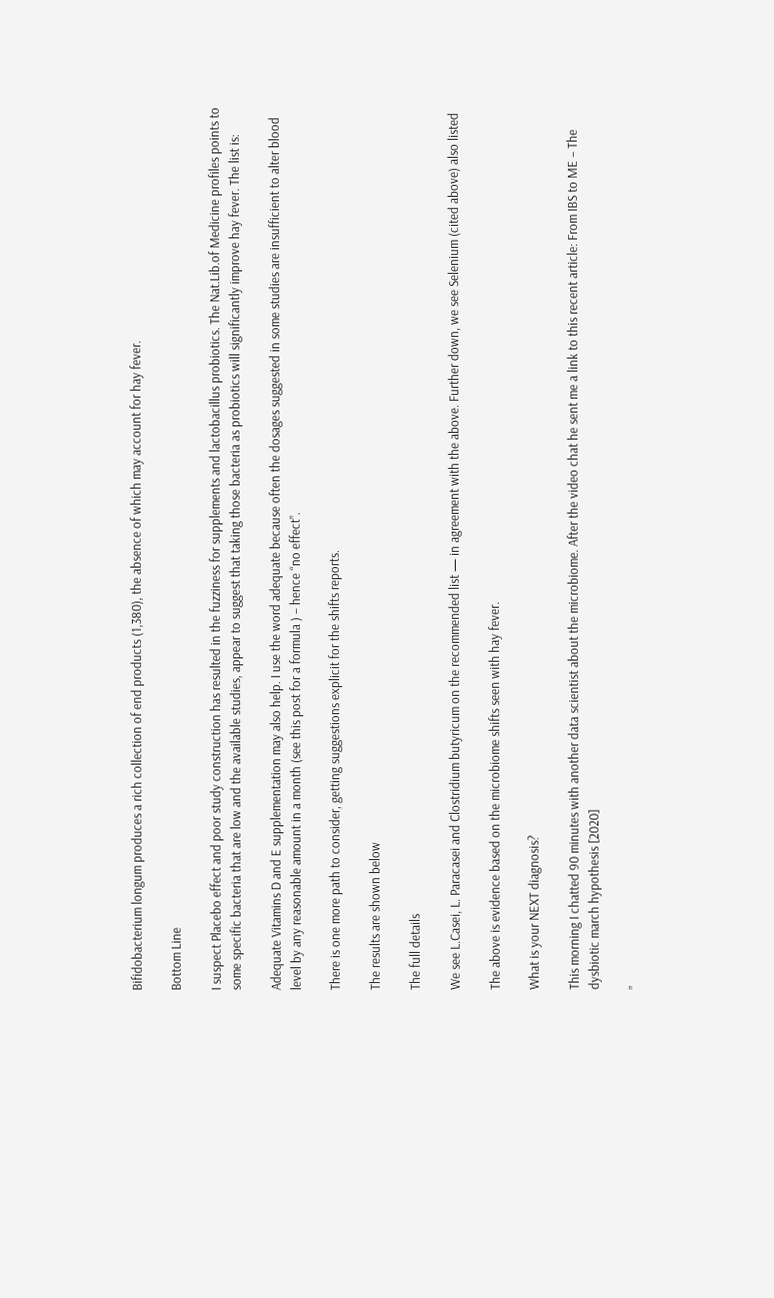Bifidobacterium longum produces a rich collection of end products (1,380), the absence of which may account for hay fever.

Bottom Line

I suspect Placebo effect and poor study construction has resulted in the fuzziness for supplements and lactobacillus probiotics. The Nat.Lib.of Medicine profiles points to some specific bacteria that are low and the available studies, appear to suggest that taking those bacteria as probiotics will significantly improve hay fever. The list is:

Adequate Vitamins D and E supplementation may also help. I use the word adequate because often the dosages suggested in some studies are insufficient to alter blood level by any reasonable amount in a month (see this post for a formula ) – hence “no effect”.

There is one more path to consider, getting suggestions explicit for the shifts reports.

The results are shown below

The full details

We see L.Casei, L. Paracasei and Clostridium butyricum on the recommended list — in agreement with the above. Further down, we see Selenium (cited above) also listed

The above is evidence based on the microbiome shifts seen with hay fever.

What is your NEXT diagnosis?

This morning I chatted 90 minutes with another data scientist about the microbiome. After the video chat he sent me a link to this recent article: From IBS to ME – The dysbiotic march hypothesis [2020]

”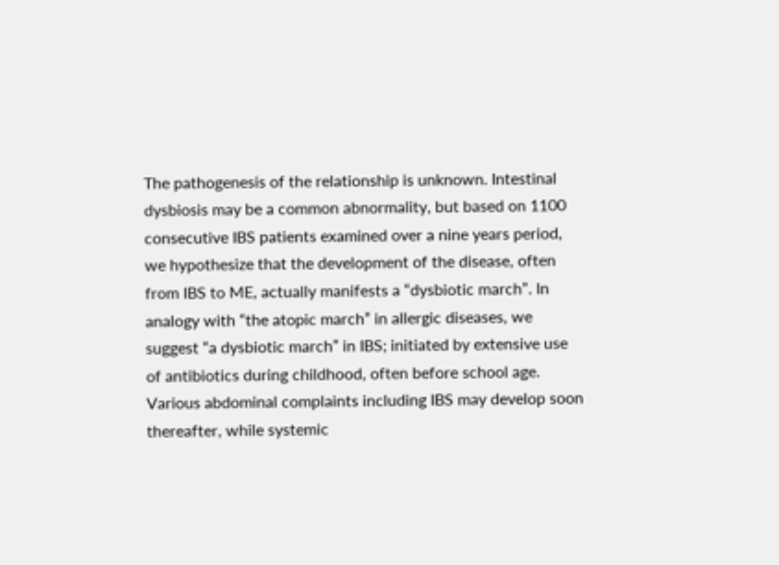The pathogenesis of the relationship is unknown. Intestinal dysbiosis may be a common abnormality, but based on 1100 consecutive IBS patients examined over a nine years period, we hypothesize that the development of the disease, often from IBS to ME, actually manifests a “dysbiotic march”. In analogy with “the atopic march” in allergic diseases, we suggest “a dysbiotic march” in IBS; initiated by extensive use of antibiotics during childhood, often before school age. Various abdominal complaints including IBS may develop soon thereafter, while systemic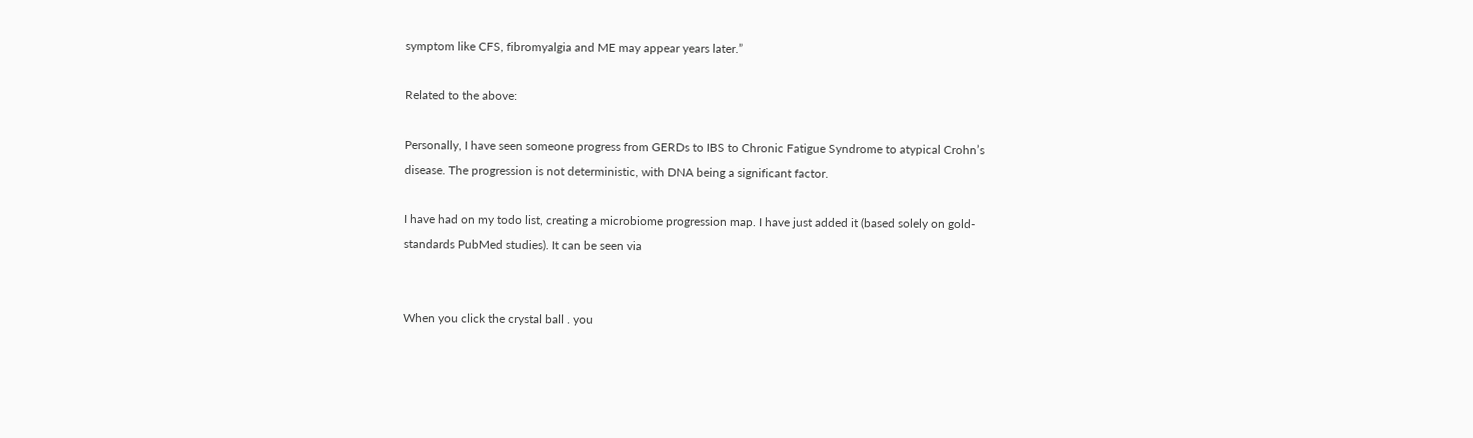symptom like CFS, fibromyalgia and ME may appear years later.”

Related to the above:

Personally, I have seen someone progress from GERDs to IBS to Chronic Fatigue Syndrome to atypical Crohn’s disease. The progression is not deterministic, with DNA being a significant factor.

I have had on my todo list, creating a microbiome progression map. I have just added it (based solely on gold-standards PubMed studies). It can be seen via


When you click the crystal ball . you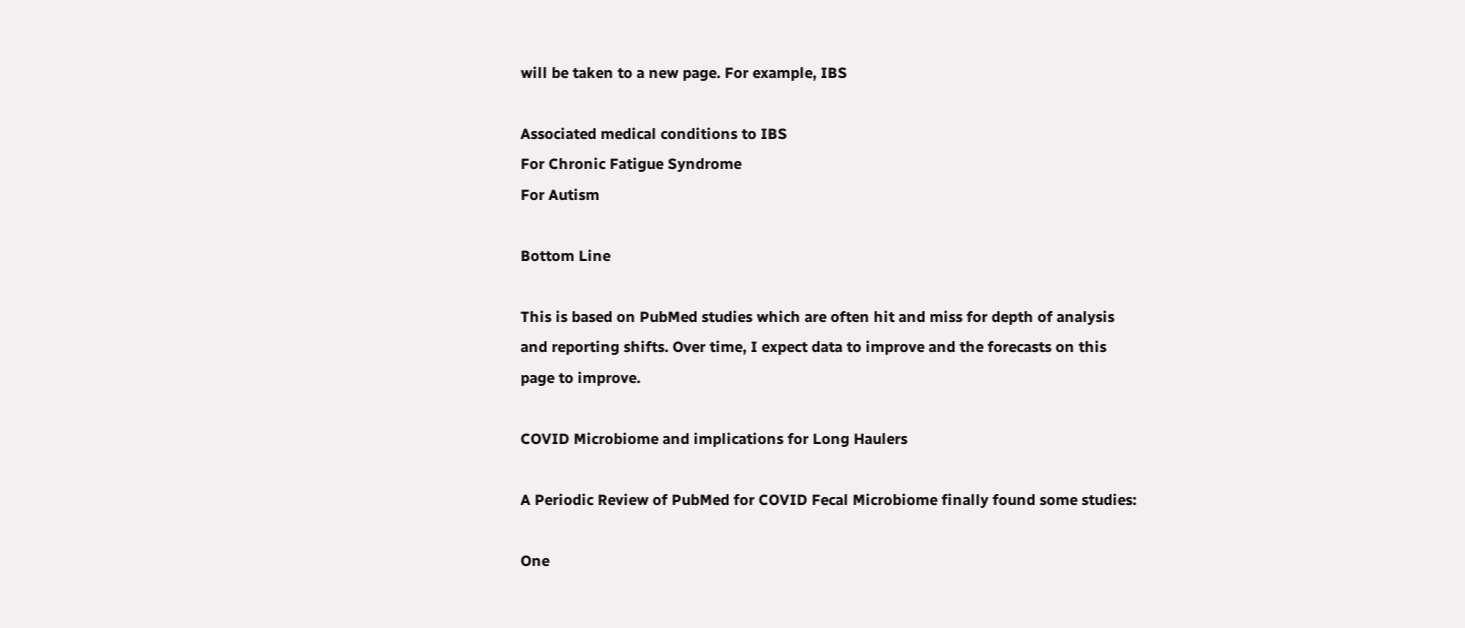will be taken to a new page. For example, IBS

Associated medical conditions to IBS
For Chronic Fatigue Syndrome
For Autism

Bottom Line

This is based on PubMed studies which are often hit and miss for depth of analysis and reporting shifts. Over time, I expect data to improve and the forecasts on this page to improve.

COVID Microbiome and implications for Long Haulers

A Periodic Review of PubMed for COVID Fecal Microbiome finally found some studies:

One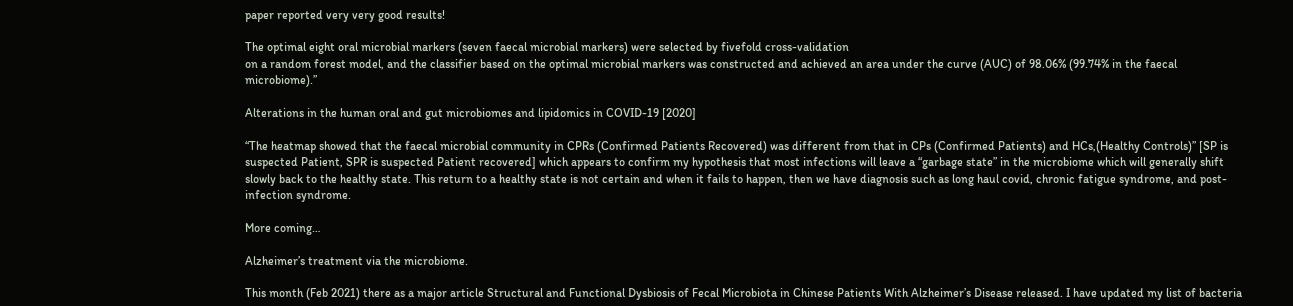paper reported very very good results!

The optimal eight oral microbial markers (seven faecal microbial markers) were selected by fivefold cross-validation
on a random forest model, and the classifier based on the optimal microbial markers was constructed and achieved an area under the curve (AUC) of 98.06% (99.74% in the faecal microbiome).”

Alterations in the human oral and gut microbiomes and lipidomics in COVID-19 [2020]

“The heatmap showed that the faecal microbial community in CPRs (Confirmed Patients Recovered) was different from that in CPs (Confirmed Patients) and HCs,(Healthy Controls)” [SP is suspected Patient, SPR is suspected Patient recovered] which appears to confirm my hypothesis that most infections will leave a “garbage state” in the microbiome which will generally shift slowly back to the healthy state. This return to a healthy state is not certain and when it fails to happen, then we have diagnosis such as long haul covid, chronic fatigue syndrome, and post-infection syndrome.

More coming…

Alzheimer’s treatment via the microbiome.

This month (Feb 2021) there as a major article Structural and Functional Dysbiosis of Fecal Microbiota in Chinese Patients With Alzheimer’s Disease released. I have updated my list of bacteria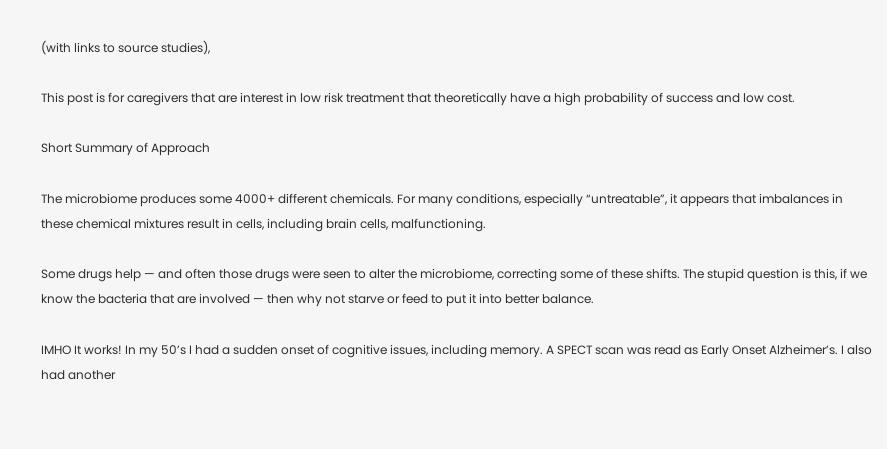(with links to source studies),

This post is for caregivers that are interest in low risk treatment that theoretically have a high probability of success and low cost.

Short Summary of Approach

The microbiome produces some 4000+ different chemicals. For many conditions, especially “untreatable”, it appears that imbalances in these chemical mixtures result in cells, including brain cells, malfunctioning.

Some drugs help — and often those drugs were seen to alter the microbiome, correcting some of these shifts. The stupid question is this, if we know the bacteria that are involved — then why not starve or feed to put it into better balance.

IMHO It works! In my 50’s I had a sudden onset of cognitive issues, including memory. A SPECT scan was read as Early Onset Alzheimer’s. I also had another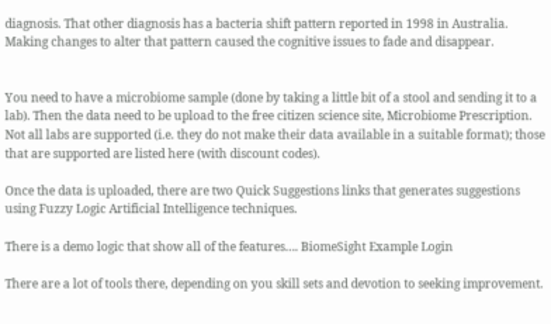diagnosis. That other diagnosis has a bacteria shift pattern reported in 1998 in Australia. Making changes to alter that pattern caused the cognitive issues to fade and disappear.


You need to have a microbiome sample (done by taking a little bit of a stool and sending it to a lab). Then the data need to be upload to the free citizen science site, Microbiome Prescription. Not all labs are supported (i.e. they do not make their data available in a suitable format); those that are supported are listed here (with discount codes).

Once the data is uploaded, there are two Quick Suggestions links that generates suggestions using Fuzzy Logic Artificial Intelligence techniques.

There is a demo logic that show all of the features…. BiomeSight Example Login

There are a lot of tools there, depending on you skill sets and devotion to seeking improvement.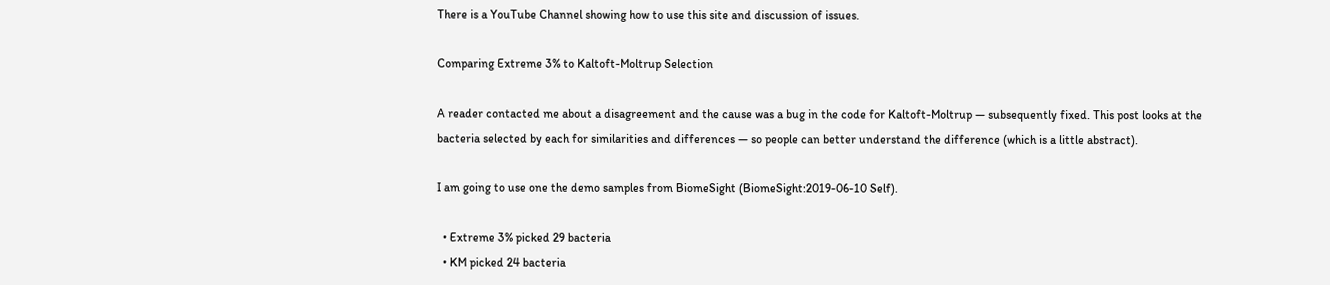There is a YouTube Channel showing how to use this site and discussion of issues.

Comparing Extreme 3% to Kaltoft-Moltrup Selection

A reader contacted me about a disagreement and the cause was a bug in the code for Kaltoft-Moltrup — subsequently fixed. This post looks at the bacteria selected by each for similarities and differences — so people can better understand the difference (which is a little abstract).

I am going to use one the demo samples from BiomeSight (BiomeSight:2019-06-10 Self).

  • Extreme 3% picked 29 bacteria
  • KM picked 24 bacteria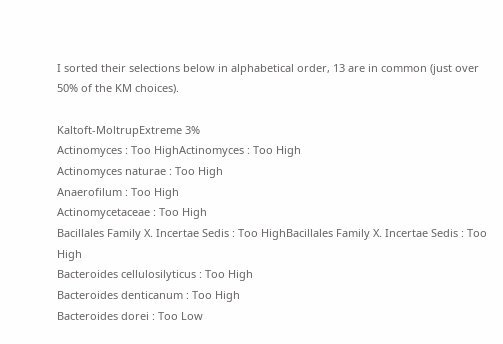I sorted their selections below in alphabetical order, 13 are in common (just over 50% of the KM choices).

Kaltoft-MoltrupExtreme 3%
Actinomyces : Too HighActinomyces : Too High
Actinomyces naturae : Too High
Anaerofilum : Too High
Actinomycetaceae : Too High
Bacillales Family X. Incertae Sedis : Too HighBacillales Family X. Incertae Sedis : Too High
Bacteroides cellulosilyticus : Too High
Bacteroides denticanum : Too High
Bacteroides dorei : Too Low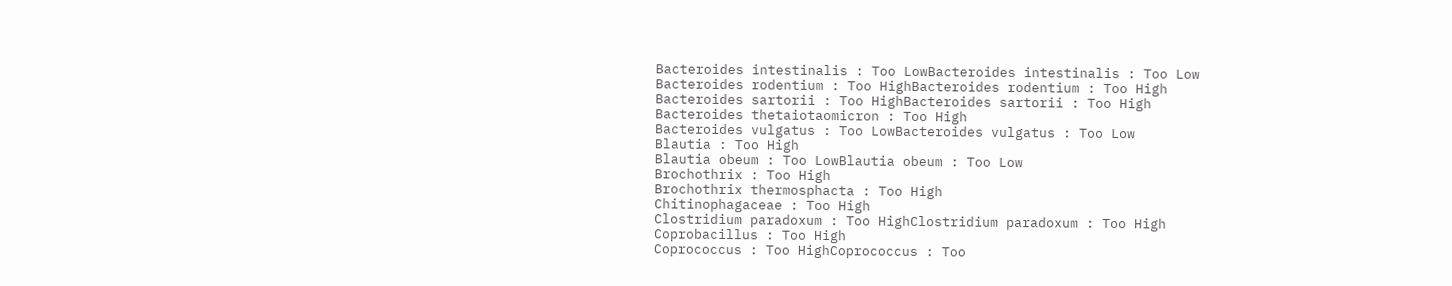Bacteroides intestinalis : Too LowBacteroides intestinalis : Too Low
Bacteroides rodentium : Too HighBacteroides rodentium : Too High
Bacteroides sartorii : Too HighBacteroides sartorii : Too High
Bacteroides thetaiotaomicron : Too High
Bacteroides vulgatus : Too LowBacteroides vulgatus : Too Low
Blautia : Too High
Blautia obeum : Too LowBlautia obeum : Too Low
Brochothrix : Too High
Brochothrix thermosphacta : Too High
Chitinophagaceae : Too High
Clostridium paradoxum : Too HighClostridium paradoxum : Too High
Coprobacillus : Too High
Coprococcus : Too HighCoprococcus : Too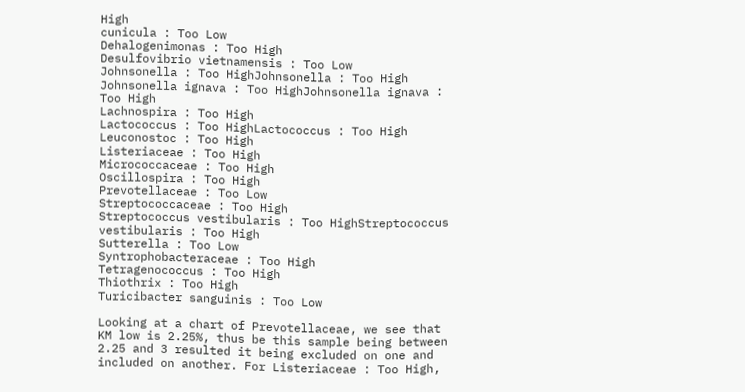High
cunicula : Too Low
Dehalogenimonas : Too High
Desulfovibrio vietnamensis : Too Low
Johnsonella : Too HighJohnsonella : Too High
Johnsonella ignava : Too HighJohnsonella ignava : Too High
Lachnospira : Too High
Lactococcus : Too HighLactococcus : Too High
Leuconostoc : Too High
Listeriaceae : Too High
Micrococcaceae : Too High
Oscillospira : Too High
Prevotellaceae : Too Low
Streptococcaceae : Too High
Streptococcus vestibularis : Too HighStreptococcus vestibularis : Too High
Sutterella : Too Low
Syntrophobacteraceae : Too High
Tetragenococcus : Too High
Thiothrix : Too High
Turicibacter sanguinis : Too Low

Looking at a chart of Prevotellaceae, we see that KM low is 2.25%, thus be this sample being between 2.25 and 3 resulted it being excluded on one and included on another. For Listeriaceae : Too High,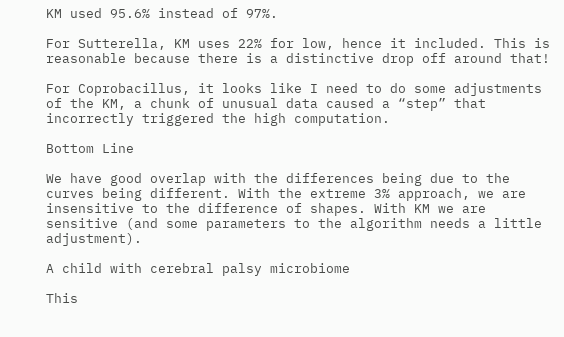KM used 95.6% instead of 97%.

For Sutterella, KM uses 22% for low, hence it included. This is reasonable because there is a distinctive drop off around that!

For Coprobacillus, it looks like I need to do some adjustments of the KM, a chunk of unusual data caused a “step” that incorrectly triggered the high computation.

Bottom Line

We have good overlap with the differences being due to the curves being different. With the extreme 3% approach, we are insensitive to the difference of shapes. With KM we are sensitive (and some parameters to the algorithm needs a little adjustment).

A child with cerebral palsy microbiome

This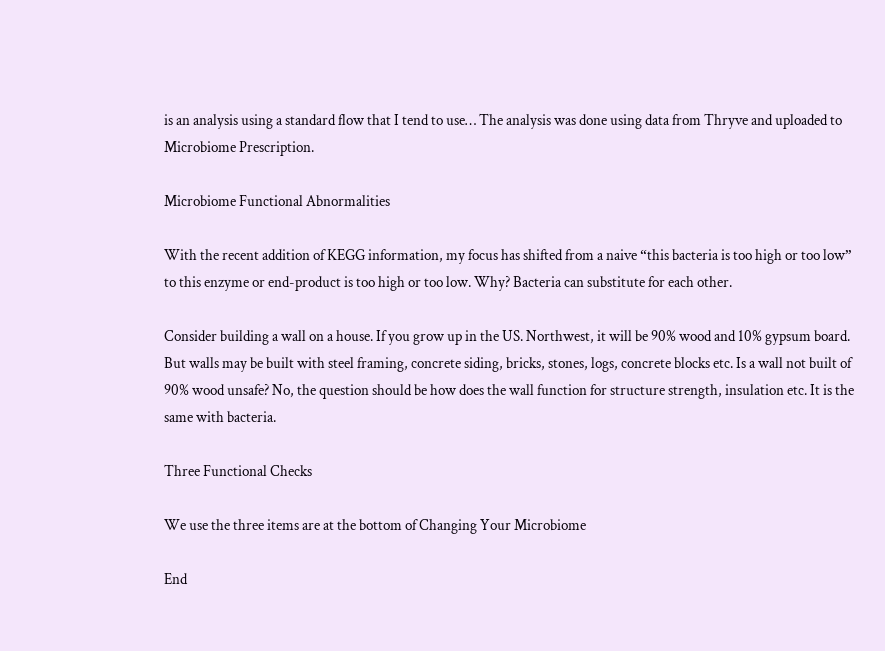is an analysis using a standard flow that I tend to use… The analysis was done using data from Thryve and uploaded to Microbiome Prescription.

Microbiome Functional Abnormalities

With the recent addition of KEGG information, my focus has shifted from a naive “this bacteria is too high or too low” to this enzyme or end-product is too high or too low. Why? Bacteria can substitute for each other.

Consider building a wall on a house. If you grow up in the US. Northwest, it will be 90% wood and 10% gypsum board. But walls may be built with steel framing, concrete siding, bricks, stones, logs, concrete blocks etc. Is a wall not built of 90% wood unsafe? No, the question should be how does the wall function for structure strength, insulation etc. It is the same with bacteria.

Three Functional Checks

We use the three items are at the bottom of Changing Your Microbiome

End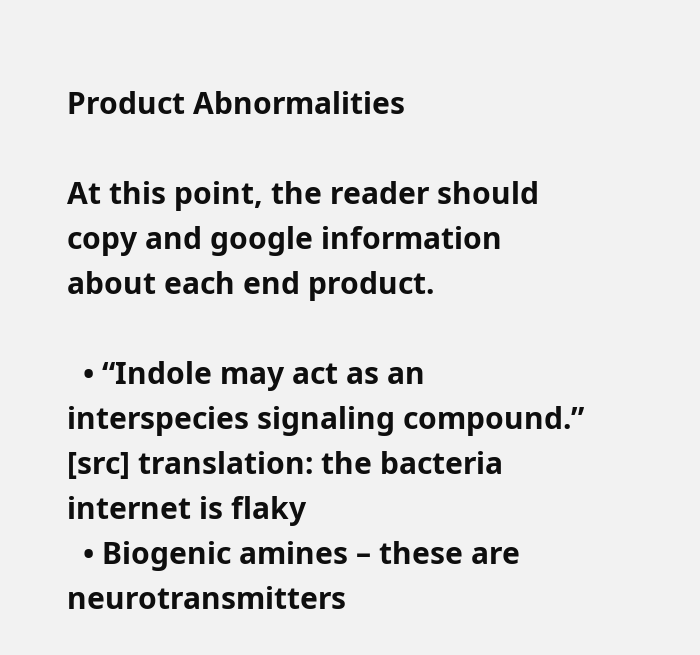Product Abnormalities

At this point, the reader should copy and google information about each end product.

  • “Indole may act as an interspecies signaling compound.” [src] translation: the bacteria internet is flaky
  • Biogenic amines – these are neurotransmitters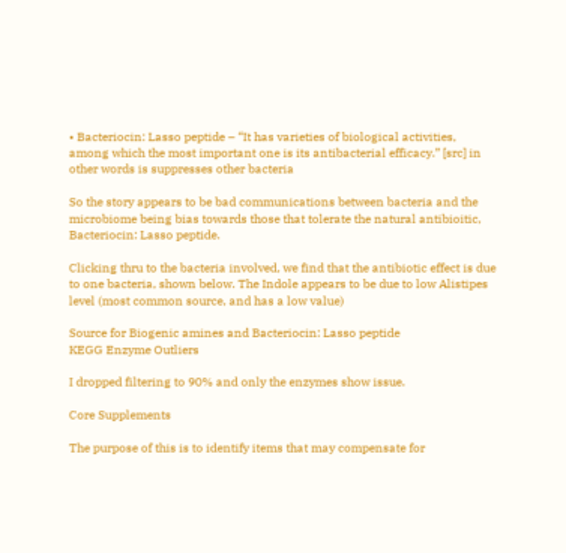• Bacteriocin: Lasso peptide – “It has varieties of biological activities, among which the most important one is its antibacterial efficacy.” [src] in other words is suppresses other bacteria

So the story appears to be bad communications between bacteria and the microbiome being bias towards those that tolerate the natural antibioitic, Bacteriocin: Lasso peptide.

Clicking thru to the bacteria involved, we find that the antibiotic effect is due to one bacteria, shown below. The Indole appears to be due to low Alistipes level (most common source, and has a low value)

Source for Biogenic amines and Bacteriocin: Lasso peptide
KEGG Enzyme Outliers

I dropped filtering to 90% and only the enzymes show issue.

Core Supplements

The purpose of this is to identify items that may compensate for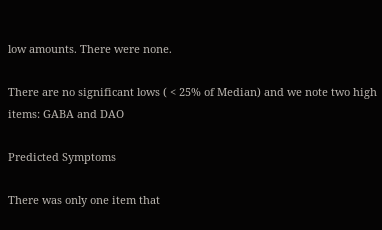low amounts. There were none.

There are no significant lows ( < 25% of Median) and we note two high items: GABA and DAO

Predicted Symptoms

There was only one item that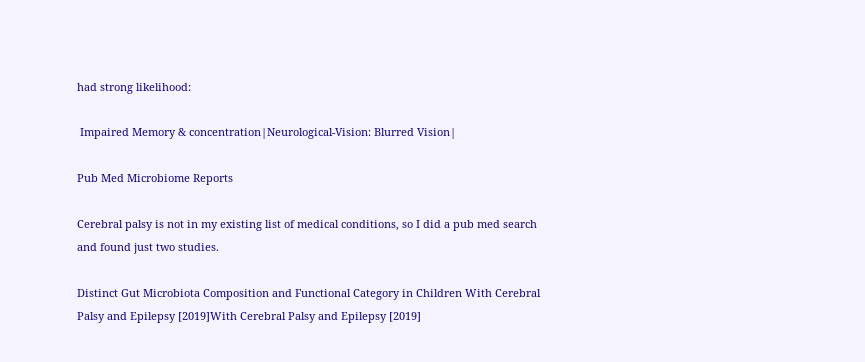had strong likelihood:

 Impaired Memory & concentration|Neurological-Vision: Blurred Vision|

Pub Med Microbiome Reports

Cerebral palsy is not in my existing list of medical conditions, so I did a pub med search and found just two studies.

Distinct Gut Microbiota Composition and Functional Category in Children With Cerebral Palsy and Epilepsy [2019]With Cerebral Palsy and Epilepsy [2019]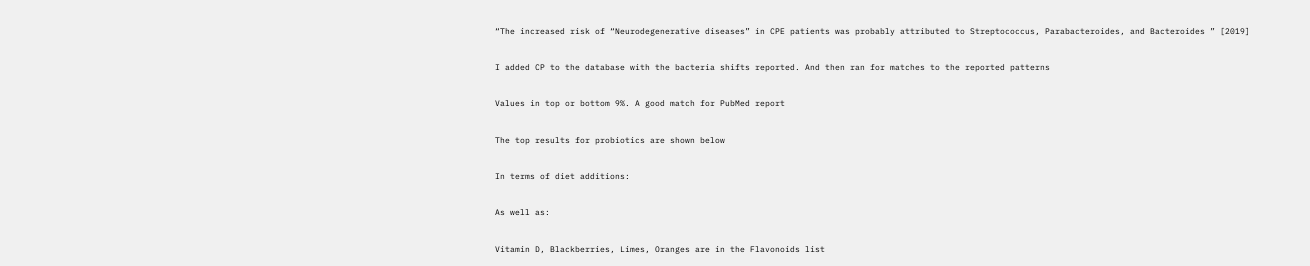“The increased risk of “Neurodegenerative diseases” in CPE patients was probably attributed to Streptococcus, Parabacteroides, and Bacteroides ” [2019]

I added CP to the database with the bacteria shifts reported. And then ran for matches to the reported patterns

Values in top or bottom 9%. A good match for PubMed report

The top results for probiotics are shown below

In terms of diet additions:

As well as:

Vitamin D, Blackberries, Limes, Oranges are in the Flavonoids list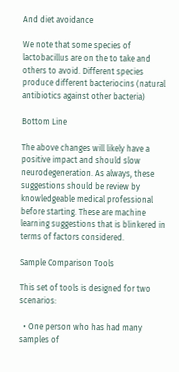And diet avoidance

We note that some species of lactobacillus are on the to take and others to avoid. Different species produce different bacteriocins (natural antibiotics against other bacteria)

Bottom Line

The above changes will likely have a positive impact and should slow neurodegeneration. As always, these suggestions should be review by knowledgeable medical professional before starting. These are machine learning suggestions that is blinkered in terms of factors considered.

Sample Comparison Tools

This set of tools is designed for two scenarios:

  • One person who has had many samples of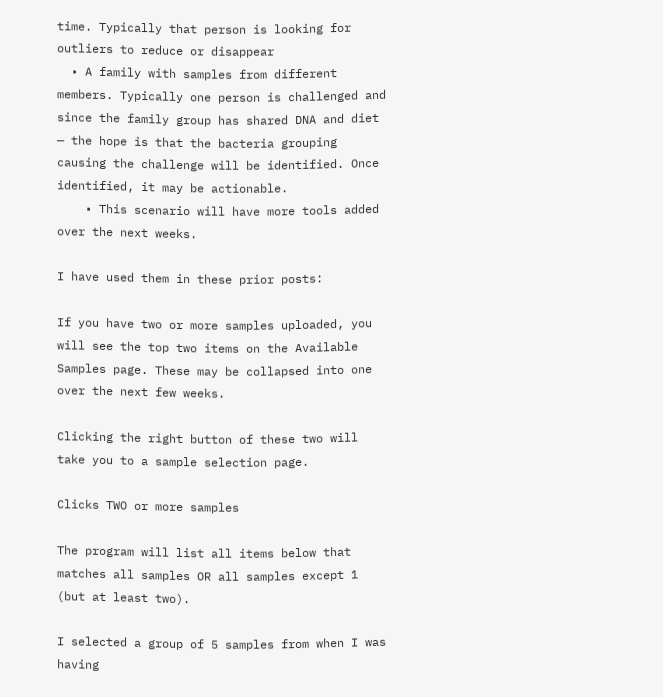time. Typically that person is looking for outliers to reduce or disappear
  • A family with samples from different members. Typically one person is challenged and since the family group has shared DNA and diet — the hope is that the bacteria grouping causing the challenge will be identified. Once identified, it may be actionable.
    • This scenario will have more tools added over the next weeks.

I have used them in these prior posts:

If you have two or more samples uploaded, you will see the top two items on the Available Samples page. These may be collapsed into one over the next few weeks.

Clicking the right button of these two will take you to a sample selection page.

Clicks TWO or more samples

The program will list all items below that matches all samples OR all samples except 1 (but at least two).

I selected a group of 5 samples from when I was having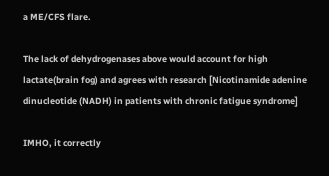a ME/CFS flare.

The lack of dehydrogenases above would account for high lactate(brain fog) and agrees with research [Nicotinamide adenine dinucleotide (NADH) in patients with chronic fatigue syndrome]

IMHO, it correctly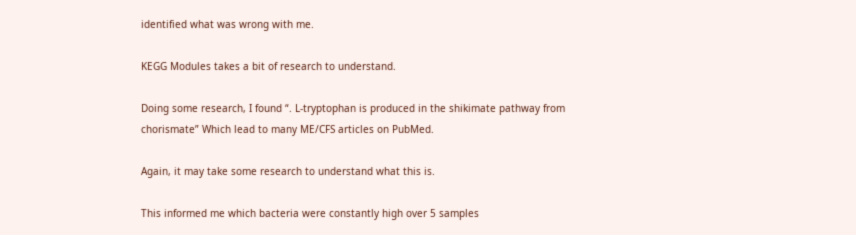identified what was wrong with me.

KEGG Modules takes a bit of research to understand.

Doing some research, I found “. L-tryptophan is produced in the shikimate pathway from chorismate” Which lead to many ME/CFS articles on PubMed.

Again, it may take some research to understand what this is.

This informed me which bacteria were constantly high over 5 samples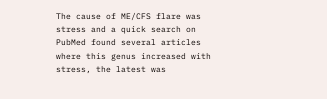The cause of ME/CFS flare was stress and a quick search on PubMed found several articles where this genus increased with stress, the latest was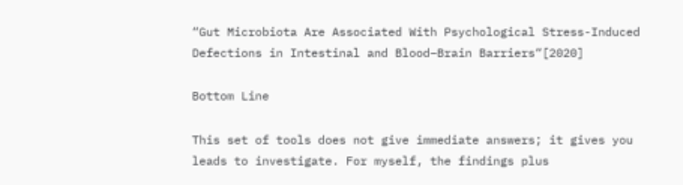“Gut Microbiota Are Associated With Psychological Stress-Induced Defections in Intestinal and Blood–Brain Barriers“[2020]

Bottom Line

This set of tools does not give immediate answers; it gives you leads to investigate. For myself, the findings plus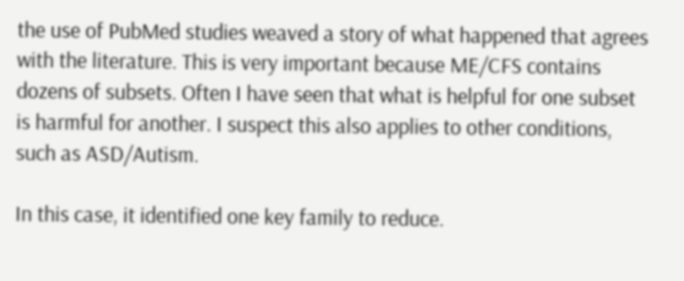the use of PubMed studies weaved a story of what happened that agrees with the literature. This is very important because ME/CFS contains dozens of subsets. Often I have seen that what is helpful for one subset is harmful for another. I suspect this also applies to other conditions, such as ASD/Autism.

In this case, it identified one key family to reduce.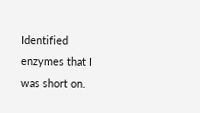Identified enzymes that I was short on.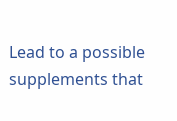Lead to a possible supplements that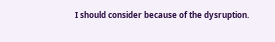I should consider because of the dysruption.